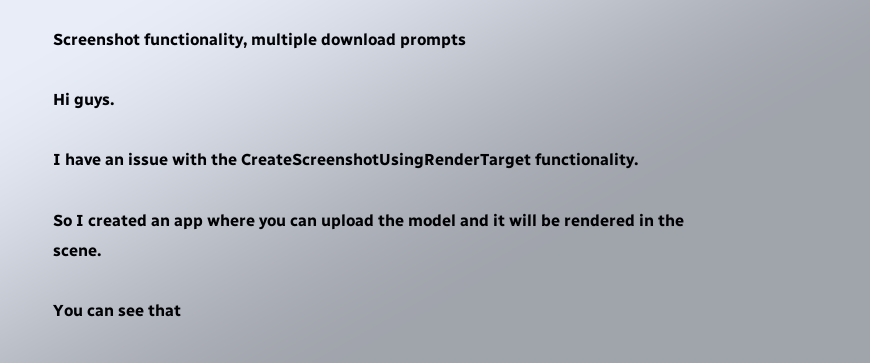Screenshot functionality, multiple download prompts

Hi guys.

I have an issue with the CreateScreenshotUsingRenderTarget functionality.

So I created an app where you can upload the model and it will be rendered in the scene.

You can see that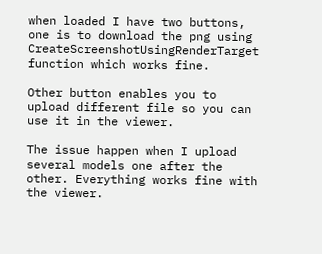when loaded I have two buttons, one is to download the png using CreateScreenshotUsingRenderTarget function which works fine.

Other button enables you to upload different file so you can use it in the viewer.

The issue happen when I upload several models one after the other. Everything works fine with the viewer.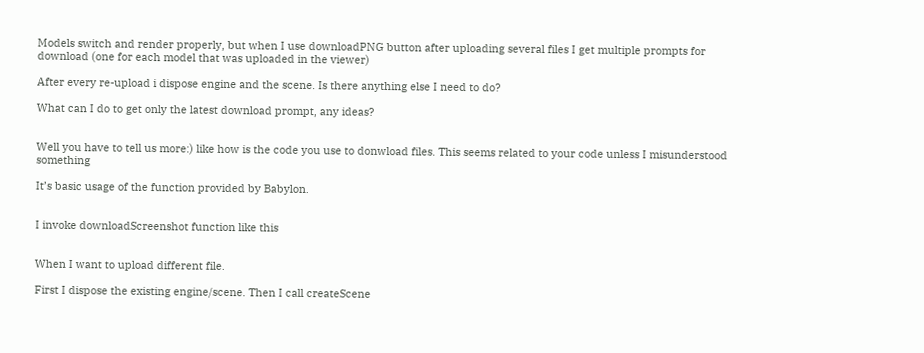Models switch and render properly, but when I use downloadPNG button after uploading several files I get multiple prompts for download (one for each model that was uploaded in the viewer)

After every re-upload i dispose engine and the scene. Is there anything else I need to do?

What can I do to get only the latest download prompt, any ideas?


Well you have to tell us more:) like how is the code you use to donwload files. This seems related to your code unless I misunderstood something

It’s basic usage of the function provided by Babylon.


I invoke downloadScreenshot function like this


When I want to upload different file.

First I dispose the existing engine/scene. Then I call createScene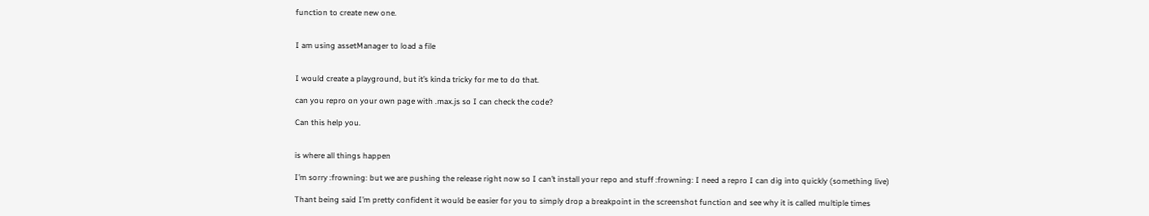function to create new one.


I am using assetManager to load a file


I would create a playground, but it’s kinda tricky for me to do that.

can you repro on your own page with .max.js so I can check the code?

Can this help you.


is where all things happen

I’m sorry :frowning: but we are pushing the release right now so I can’t install your repo and stuff :frowning: I need a repro I can dig into quickly (something live)

Thant being said I’m pretty confident it would be easier for you to simply drop a breakpoint in the screenshot function and see why it is called multiple times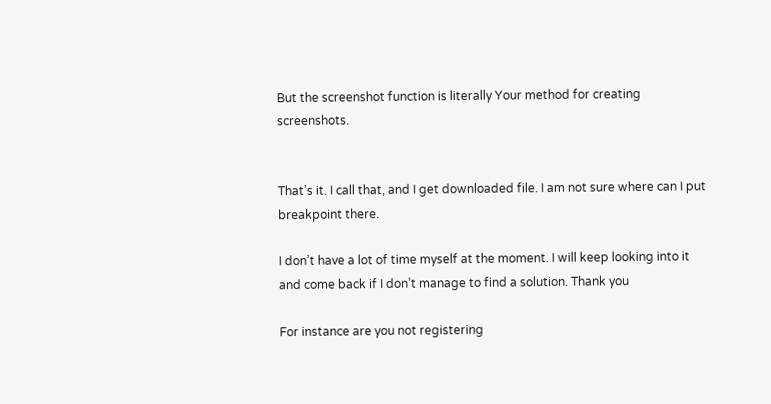But the screenshot function is literally Your method for creating screenshots.


That’s it. I call that, and I get downloaded file. I am not sure where can I put breakpoint there.

I don’t have a lot of time myself at the moment. I will keep looking into it and come back if I don’t manage to find a solution. Thank you

For instance are you not registering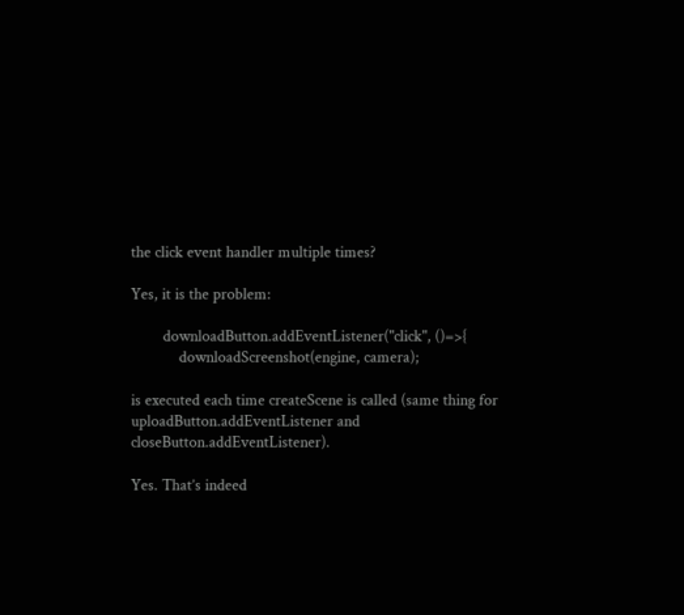the click event handler multiple times?

Yes, it is the problem:

        downloadButton.addEventListener("click", ()=>{
            downloadScreenshot(engine, camera);

is executed each time createScene is called (same thing for uploadButton.addEventListener and closeButton.addEventListener).

Yes. That’s indeed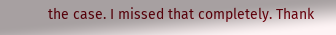the case. I missed that completely. Thank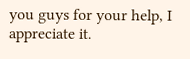you guys for your help, I appreciate it.